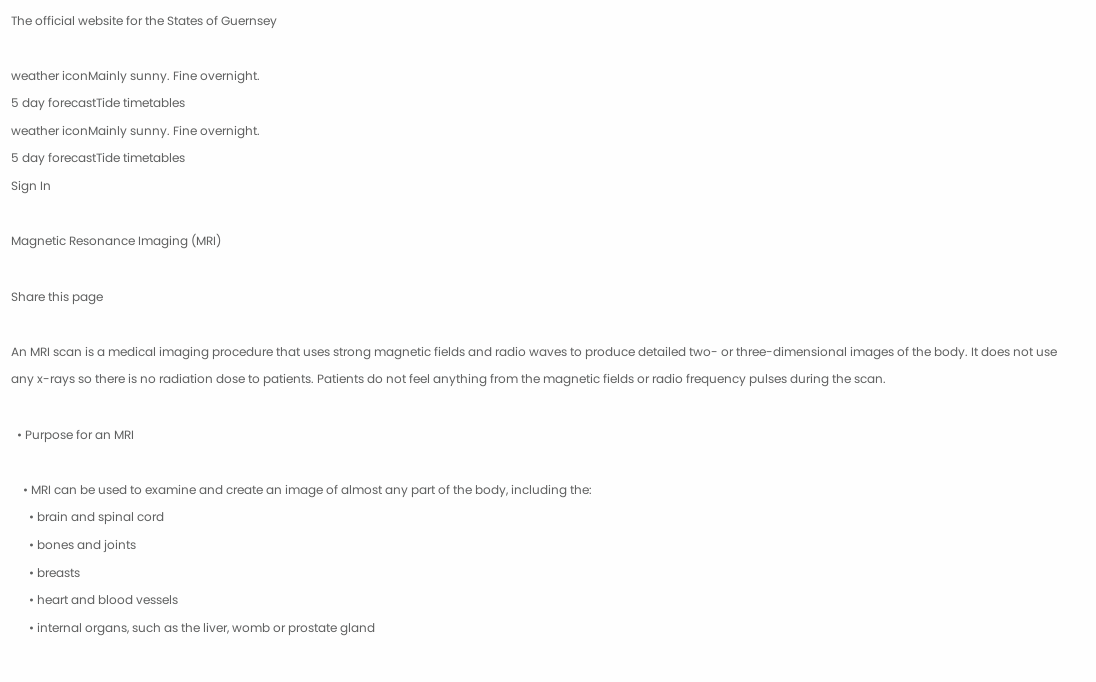The official website for the States of Guernsey

weather iconMainly sunny. Fine overnight.
5 day forecastTide timetables
weather iconMainly sunny. Fine overnight.
5 day forecastTide timetables
Sign In

Magnetic Resonance Imaging (MRI)

Share this page

An MRI scan is a medical imaging procedure that uses strong magnetic fields and radio waves to produce detailed two- or three-dimensional images of the body. It does not use any x-rays so there is no radiation dose to patients. Patients do not feel anything from the magnetic fields or radio frequency pulses during the scan.

  • Purpose for an MRI

    • MRI can be used to examine and create an image of almost any part of the body, including the:
      • brain and spinal cord
      • bones and joints
      • breasts
      • heart and blood vessels
      • internal organs, such as the liver, womb or prostate gland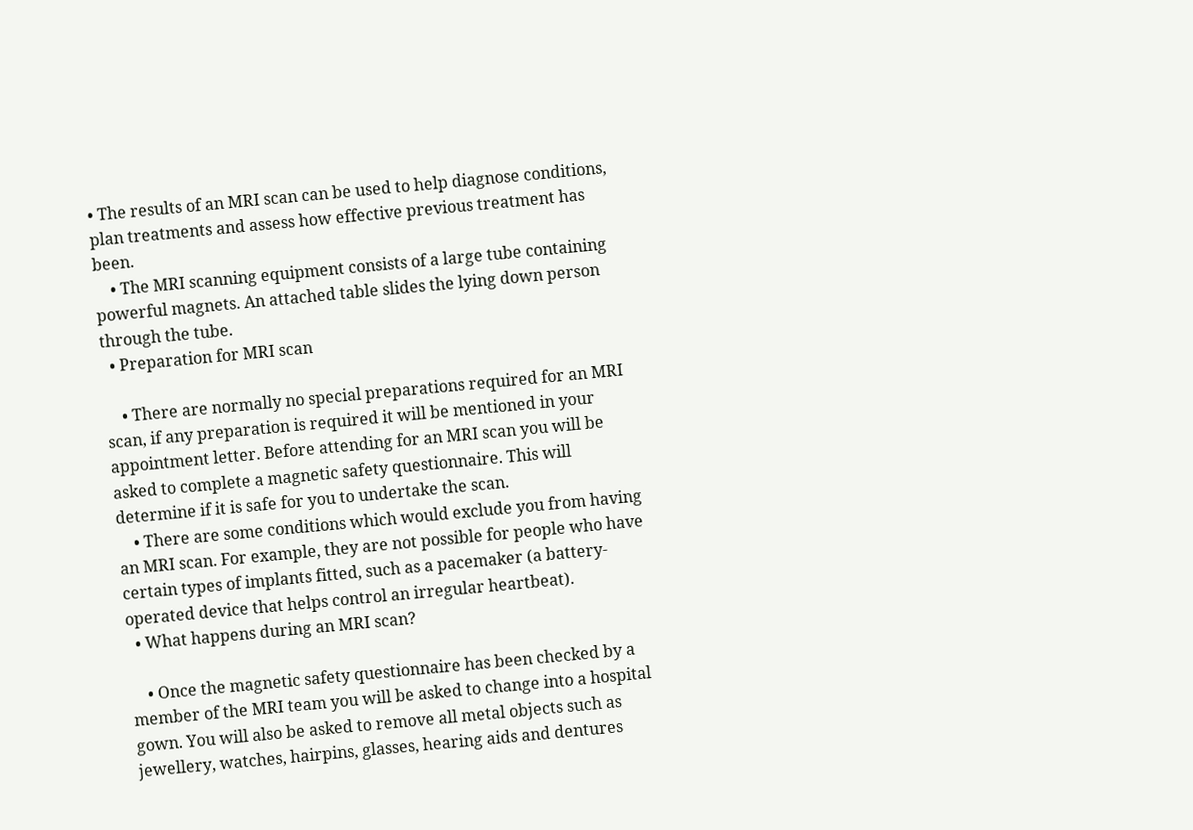• The results of an MRI scan can be used to help diagnose conditions, plan treatments and assess how effective previous treatment has been.
    • The MRI scanning equipment consists of a large tube containing powerful magnets. An attached table slides the lying down person through the tube.
  • Preparation for MRI scan

    • There are normally no special preparations required for an MRI scan, if any preparation is required it will be mentioned in your appointment letter. Before attending for an MRI scan you will be asked to complete a magnetic safety questionnaire. This will determine if it is safe for you to undertake the scan.
    • There are some conditions which would exclude you from having an MRI scan. For example, they are not possible for people who have certain types of implants fitted, such as a pacemaker (a battery-operated device that helps control an irregular heartbeat).
  • What happens during an MRI scan?

    • Once the magnetic safety questionnaire has been checked by a member of the MRI team you will be asked to change into a hospital gown. You will also be asked to remove all metal objects such as jewellery, watches, hairpins, glasses, hearing aids and dentures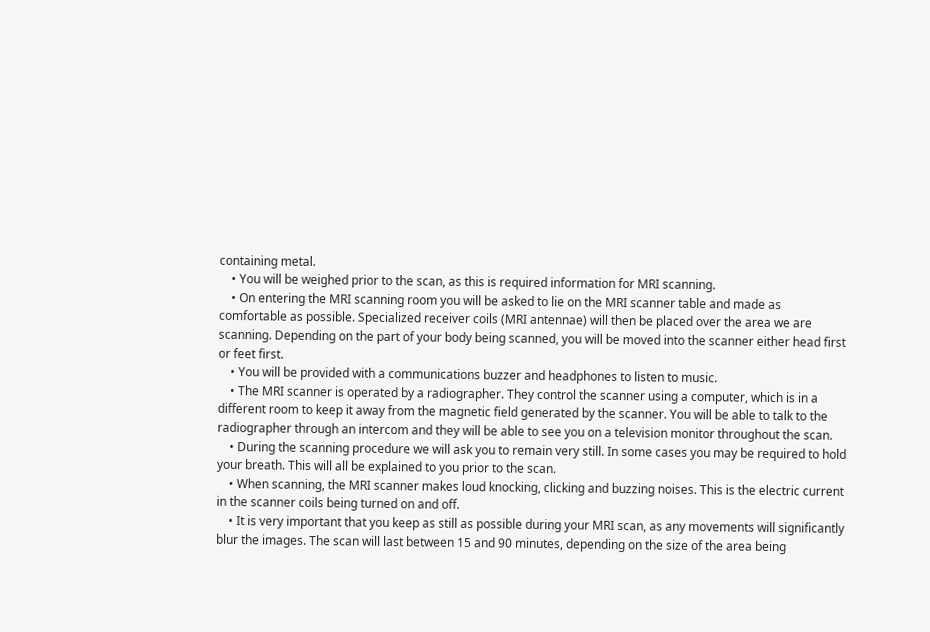containing metal.
    • You will be weighed prior to the scan, as this is required information for MRI scanning.
    • On entering the MRI scanning room you will be asked to lie on the MRI scanner table and made as comfortable as possible. Specialized receiver coils (MRI antennae) will then be placed over the area we are scanning. Depending on the part of your body being scanned, you will be moved into the scanner either head first or feet first.
    • You will be provided with a communications buzzer and headphones to listen to music.
    • The MRI scanner is operated by a radiographer. They control the scanner using a computer, which is in a different room to keep it away from the magnetic field generated by the scanner. You will be able to talk to the radiographer through an intercom and they will be able to see you on a television monitor throughout the scan.
    • During the scanning procedure we will ask you to remain very still. In some cases you may be required to hold your breath. This will all be explained to you prior to the scan.
    • When scanning, the MRI scanner makes loud knocking, clicking and buzzing noises. This is the electric current in the scanner coils being turned on and off.
    • It is very important that you keep as still as possible during your MRI scan, as any movements will significantly blur the images. The scan will last between 15 and 90 minutes, depending on the size of the area being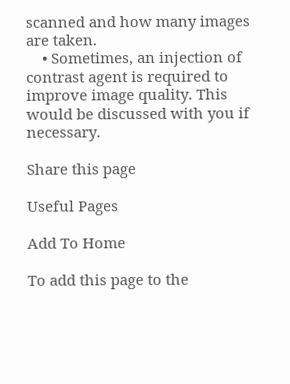scanned and how many images are taken.
    • Sometimes, an injection of contrast agent is required to improve image quality. This would be discussed with you if necessary.

Share this page

Useful Pages

Add To Home

To add this page to the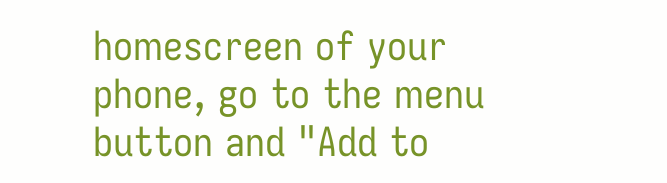homescreen of your phone, go to the menu button and "Add to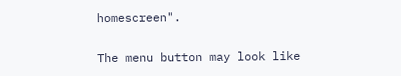homescreen".

The menu button may look like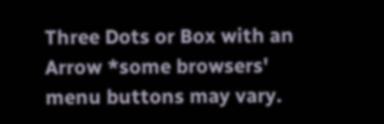Three Dots or Box with an Arrow *some browsers' menu buttons may vary.